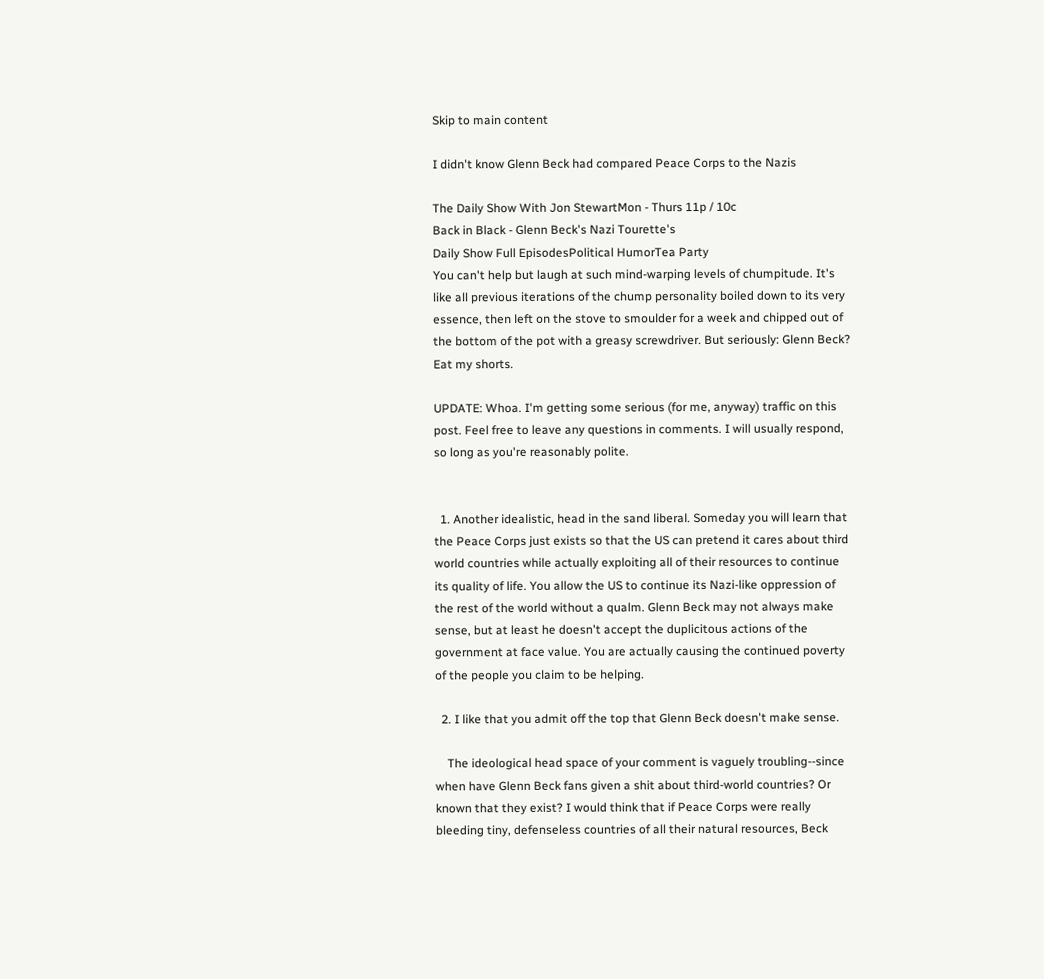Skip to main content

I didn't know Glenn Beck had compared Peace Corps to the Nazis

The Daily Show With Jon StewartMon - Thurs 11p / 10c
Back in Black - Glenn Beck's Nazi Tourette's
Daily Show Full EpisodesPolitical HumorTea Party
You can't help but laugh at such mind-warping levels of chumpitude. It's like all previous iterations of the chump personality boiled down to its very essence, then left on the stove to smoulder for a week and chipped out of the bottom of the pot with a greasy screwdriver. But seriously: Glenn Beck? Eat my shorts.

UPDATE: Whoa. I'm getting some serious (for me, anyway) traffic on this post. Feel free to leave any questions in comments. I will usually respond, so long as you're reasonably polite.


  1. Another idealistic, head in the sand liberal. Someday you will learn that the Peace Corps just exists so that the US can pretend it cares about third world countries while actually exploiting all of their resources to continue its quality of life. You allow the US to continue its Nazi-like oppression of the rest of the world without a qualm. Glenn Beck may not always make sense, but at least he doesn't accept the duplicitous actions of the government at face value. You are actually causing the continued poverty of the people you claim to be helping.

  2. I like that you admit off the top that Glenn Beck doesn't make sense.

    The ideological head space of your comment is vaguely troubling--since when have Glenn Beck fans given a shit about third-world countries? Or known that they exist? I would think that if Peace Corps were really bleeding tiny, defenseless countries of all their natural resources, Beck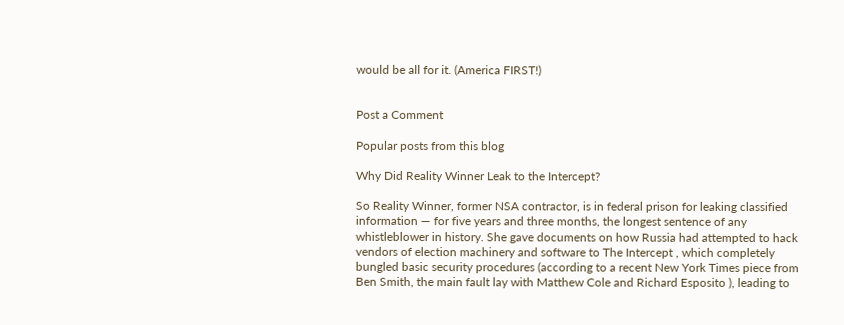would be all for it. (America FIRST!)


Post a Comment

Popular posts from this blog

Why Did Reality Winner Leak to the Intercept?

So Reality Winner, former NSA contractor, is in federal prison for leaking classified information — for five years and three months, the longest sentence of any whistleblower in history. She gave documents on how Russia had attempted to hack vendors of election machinery and software to The Intercept , which completely bungled basic security procedures (according to a recent New York Times piece from Ben Smith, the main fault lay with Matthew Cole and Richard Esposito ), leading to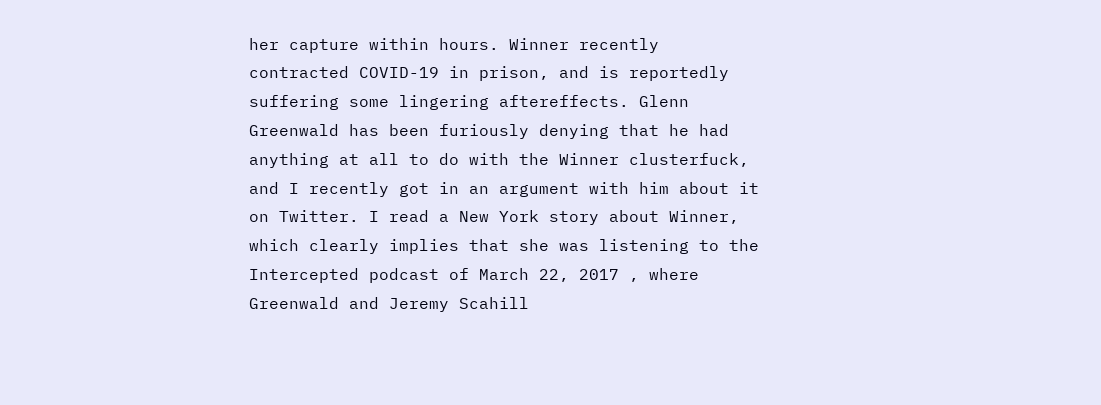her capture within hours. Winner recently contracted COVID-19 in prison, and is reportedly suffering some lingering aftereffects. Glenn Greenwald has been furiously denying that he had anything at all to do with the Winner clusterfuck, and I recently got in an argument with him about it on Twitter. I read a New York story about Winner, which clearly implies that she was listening to the Intercepted podcast of March 22, 2017 , where Greenwald and Jeremy Scahill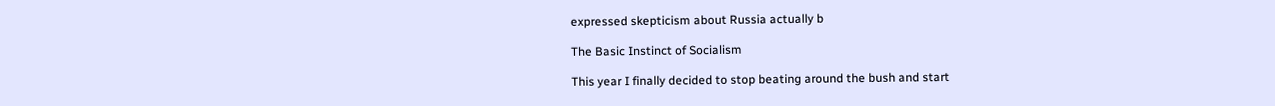expressed skepticism about Russia actually b

The Basic Instinct of Socialism

This year I finally decided to stop beating around the bush and start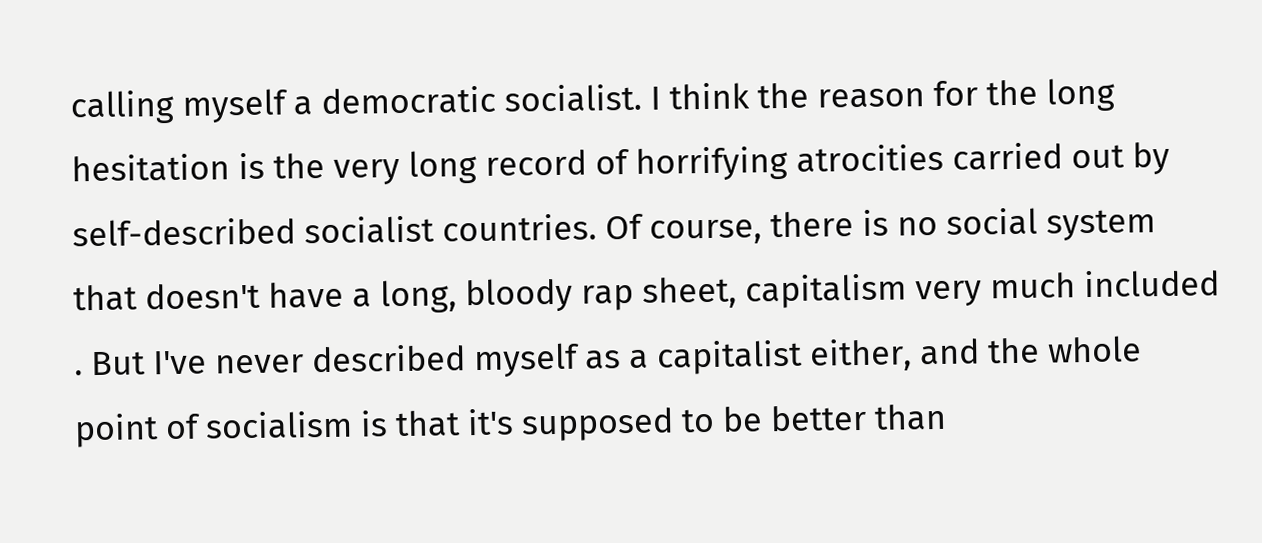calling myself a democratic socialist. I think the reason for the long hesitation is the very long record of horrifying atrocities carried out by self-described socialist countries. Of course, there is no social system that doesn't have a long, bloody rap sheet, capitalism very much included . But I've never described myself as a capitalist either, and the whole point of socialism is that it's supposed to be better than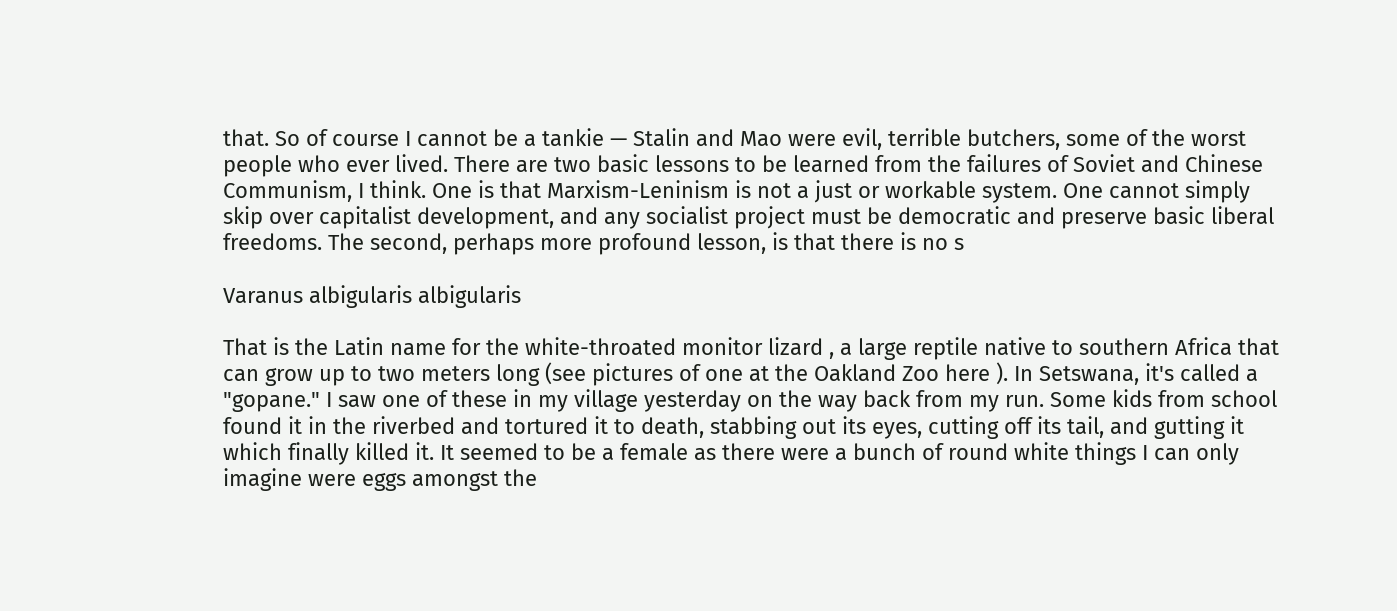that. So of course I cannot be a tankie — Stalin and Mao were evil, terrible butchers, some of the worst people who ever lived. There are two basic lessons to be learned from the failures of Soviet and Chinese Communism, I think. One is that Marxism-Leninism is not a just or workable system. One cannot simply skip over capitalist development, and any socialist project must be democratic and preserve basic liberal freedoms. The second, perhaps more profound lesson, is that there is no s

Varanus albigularis albigularis

That is the Latin name for the white-throated monitor lizard , a large reptile native to southern Africa that can grow up to two meters long (see pictures of one at the Oakland Zoo here ). In Setswana, it's called a "gopane." I saw one of these in my village yesterday on the way back from my run. Some kids from school found it in the riverbed and tortured it to death, stabbing out its eyes, cutting off its tail, and gutting it which finally killed it. It seemed to be a female as there were a bunch of round white things I can only imagine were eggs amongst the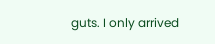guts. I only arrived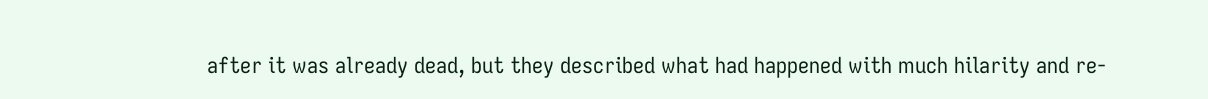after it was already dead, but they described what had happened with much hilarity and re-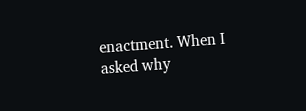enactment. When I asked why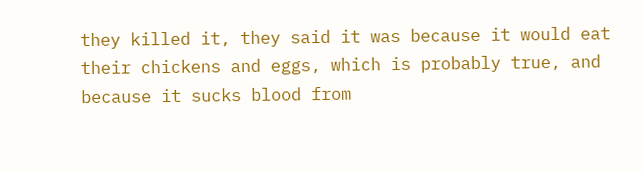they killed it, they said it was because it would eat their chickens and eggs, which is probably true, and because it sucks blood from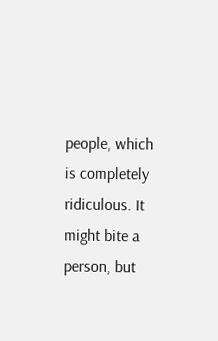people, which is completely ridiculous. It might bite a person, but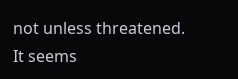not unless threatened. It seems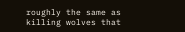roughly the same as killing wolves that